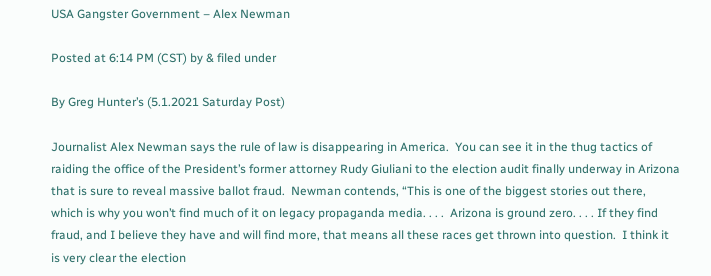USA Gangster Government – Alex Newman

Posted at 6:14 PM (CST) by & filed under

By Greg Hunter’s (5.1.2021 Saturday Post)

Journalist Alex Newman says the rule of law is disappearing in America.  You can see it in the thug tactics of raiding the office of the President’s former attorney Rudy Giuliani to the election audit finally underway in Arizona that is sure to reveal massive ballot fraud.  Newman contends, “This is one of the biggest stories out there, which is why you won’t find much of it on legacy propaganda media. . . .  Arizona is ground zero. . . . If they find fraud, and I believe they have and will find more, that means all these races get thrown into question.  I think it is very clear the election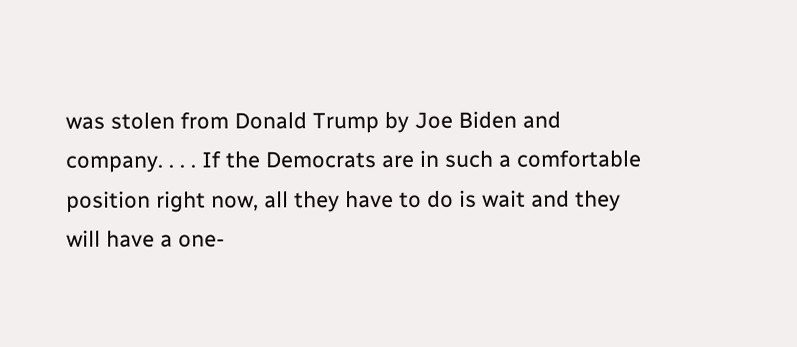was stolen from Donald Trump by Joe Biden and company. . . . If the Democrats are in such a comfortable position right now, all they have to do is wait and they will have a one-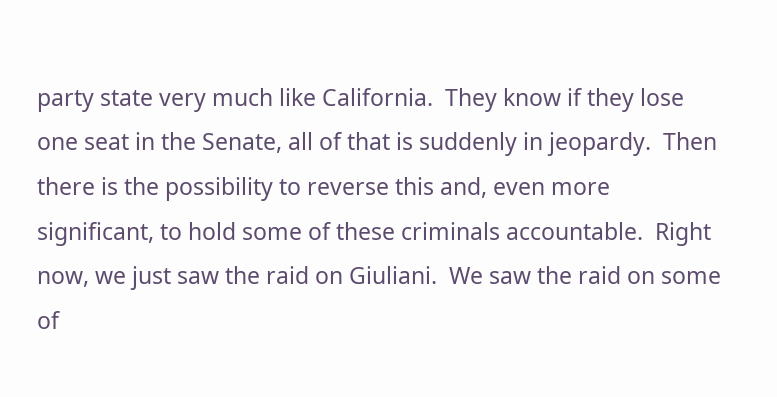party state very much like California.  They know if they lose one seat in the Senate, all of that is suddenly in jeopardy.  Then there is the possibility to reverse this and, even more significant, to hold some of these criminals accountable.  Right now, we just saw the raid on Giuliani.  We saw the raid on some of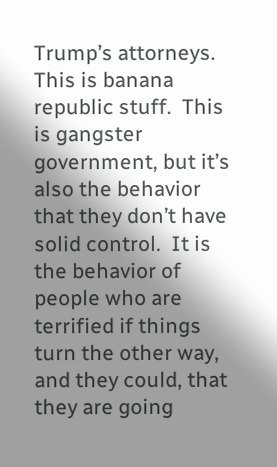Trump’s attorneys.  This is banana republic stuff.  This is gangster government, but it’s also the behavior that they don’t have solid control.  It is the behavior of people who are terrified if things turn the other way, and they could, that they are going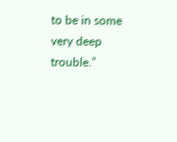to be in some very deep trouble.”